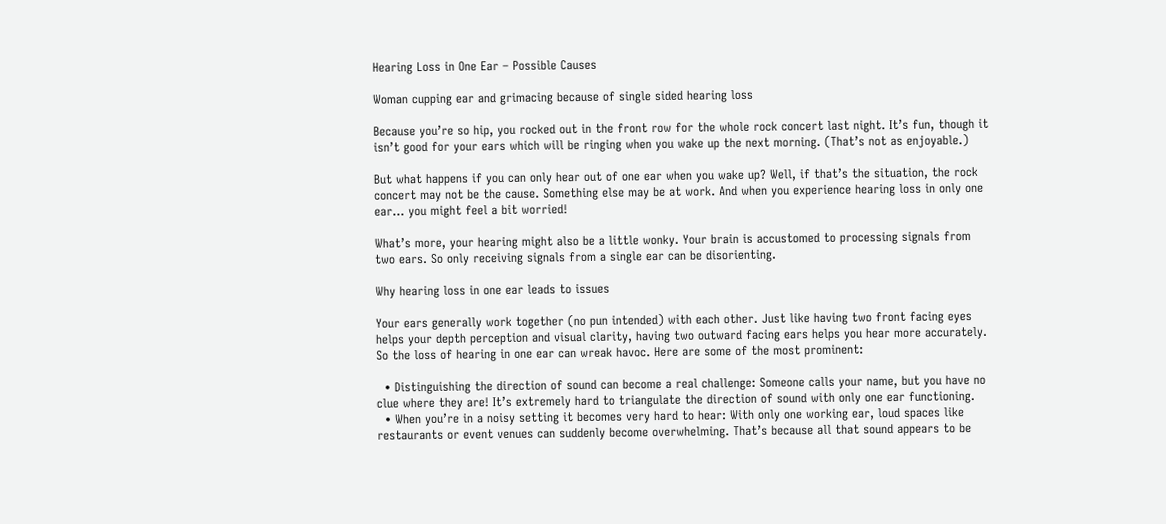Hearing Loss in One Ear – Possible Causes

Woman cupping ear and grimacing because of single sided hearing loss

Because you’re so hip, you rocked out in the front row for the whole rock concert last night. It’s fun, though it isn’t good for your ears which will be ringing when you wake up the next morning. (That’s not as enjoyable.)

But what happens if you can only hear out of one ear when you wake up? Well, if that’s the situation, the rock concert may not be the cause. Something else may be at work. And when you experience hearing loss in only one ear… you might feel a bit worried!

What’s more, your hearing might also be a little wonky. Your brain is accustomed to processing signals from two ears. So only receiving signals from a single ear can be disorienting.

Why hearing loss in one ear leads to issues

Your ears generally work together (no pun intended) with each other. Just like having two front facing eyes helps your depth perception and visual clarity, having two outward facing ears helps you hear more accurately. So the loss of hearing in one ear can wreak havoc. Here are some of the most prominent:

  • Distinguishing the direction of sound can become a real challenge: Someone calls your name, but you have no clue where they are! It’s extremely hard to triangulate the direction of sound with only one ear functioning.
  • When you’re in a noisy setting it becomes very hard to hear: With only one working ear, loud spaces like restaurants or event venues can suddenly become overwhelming. That’s because all that sound appears to be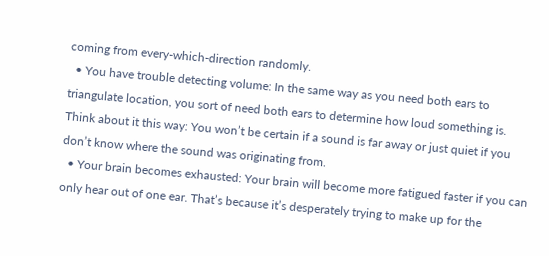coming from every-which-direction randomly.
  • You have trouble detecting volume: In the same way as you need both ears to triangulate location, you sort of need both ears to determine how loud something is. Think about it this way: You won’t be certain if a sound is far away or just quiet if you don’t know where the sound was originating from.
  • Your brain becomes exhausted: Your brain will become more fatigued faster if you can only hear out of one ear. That’s because it’s desperately trying to make up for the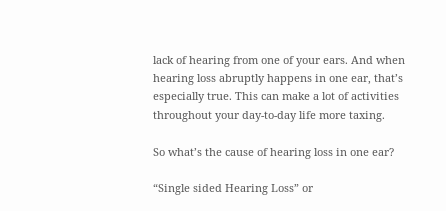lack of hearing from one of your ears. And when hearing loss abruptly happens in one ear, that’s especially true. This can make a lot of activities throughout your day-to-day life more taxing.

So what’s the cause of hearing loss in one ear?

“Single sided Hearing Loss” or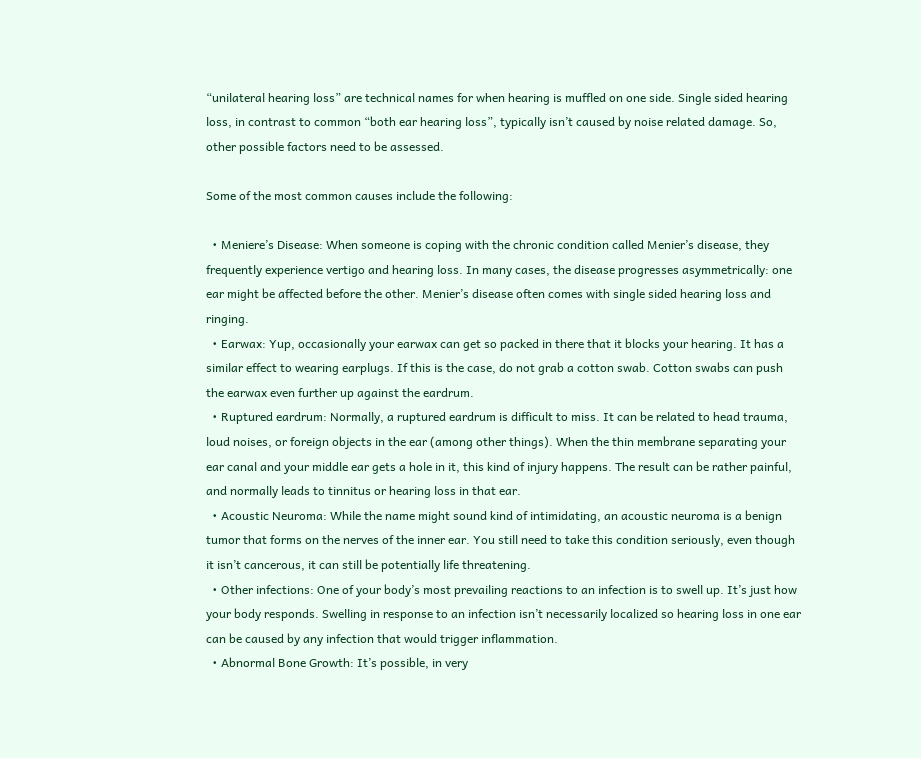“unilateral hearing loss” are technical names for when hearing is muffled on one side. Single sided hearing loss, in contrast to common “both ear hearing loss”, typically isn’t caused by noise related damage. So, other possible factors need to be assessed.

Some of the most common causes include the following:

  • Meniere’s Disease: When someone is coping with the chronic condition called Menier’s disease, they frequently experience vertigo and hearing loss. In many cases, the disease progresses asymmetrically: one ear might be affected before the other. Menier’s disease often comes with single sided hearing loss and ringing.
  • Earwax: Yup, occasionally your earwax can get so packed in there that it blocks your hearing. It has a similar effect to wearing earplugs. If this is the case, do not grab a cotton swab. Cotton swabs can push the earwax even further up against the eardrum.
  • Ruptured eardrum: Normally, a ruptured eardrum is difficult to miss. It can be related to head trauma, loud noises, or foreign objects in the ear (among other things). When the thin membrane separating your ear canal and your middle ear gets a hole in it, this kind of injury happens. The result can be rather painful, and normally leads to tinnitus or hearing loss in that ear.
  • Acoustic Neuroma: While the name might sound kind of intimidating, an acoustic neuroma is a benign tumor that forms on the nerves of the inner ear. You still need to take this condition seriously, even though it isn’t cancerous, it can still be potentially life threatening.
  • Other infections: One of your body’s most prevailing reactions to an infection is to swell up. It’s just how your body responds. Swelling in response to an infection isn’t necessarily localized so hearing loss in one ear can be caused by any infection that would trigger inflammation.
  • Abnormal Bone Growth: It’s possible, in very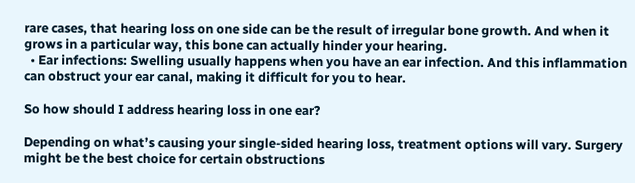rare cases, that hearing loss on one side can be the result of irregular bone growth. And when it grows in a particular way, this bone can actually hinder your hearing.
  • Ear infections: Swelling usually happens when you have an ear infection. And this inflammation can obstruct your ear canal, making it difficult for you to hear.

So how should I address hearing loss in one ear?

Depending on what’s causing your single-sided hearing loss, treatment options will vary. Surgery might be the best choice for certain obstructions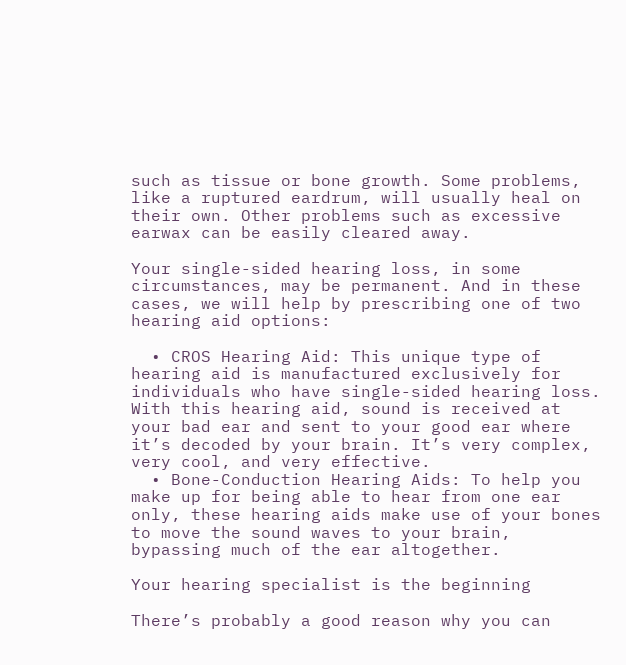such as tissue or bone growth. Some problems, like a ruptured eardrum, will usually heal on their own. Other problems such as excessive earwax can be easily cleared away.

Your single-sided hearing loss, in some circumstances, may be permanent. And in these cases, we will help by prescribing one of two hearing aid options:

  • CROS Hearing Aid: This unique type of hearing aid is manufactured exclusively for individuals who have single-sided hearing loss. With this hearing aid, sound is received at your bad ear and sent to your good ear where it’s decoded by your brain. It’s very complex, very cool, and very effective.
  • Bone-Conduction Hearing Aids: To help you make up for being able to hear from one ear only, these hearing aids make use of your bones to move the sound waves to your brain, bypassing much of the ear altogether.

Your hearing specialist is the beginning

There’s probably a good reason why you can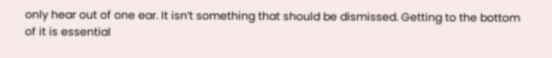only hear out of one ear. It isn’t something that should be dismissed. Getting to the bottom of it is essential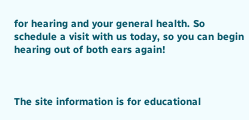for hearing and your general health. So schedule a visit with us today, so you can begin hearing out of both ears again!



The site information is for educational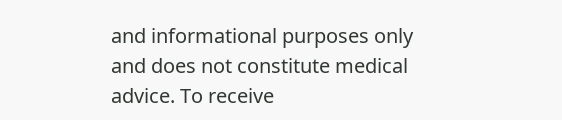and informational purposes only and does not constitute medical advice. To receive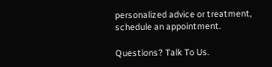personalized advice or treatment, schedule an appointment.

Questions? Talk To Us.